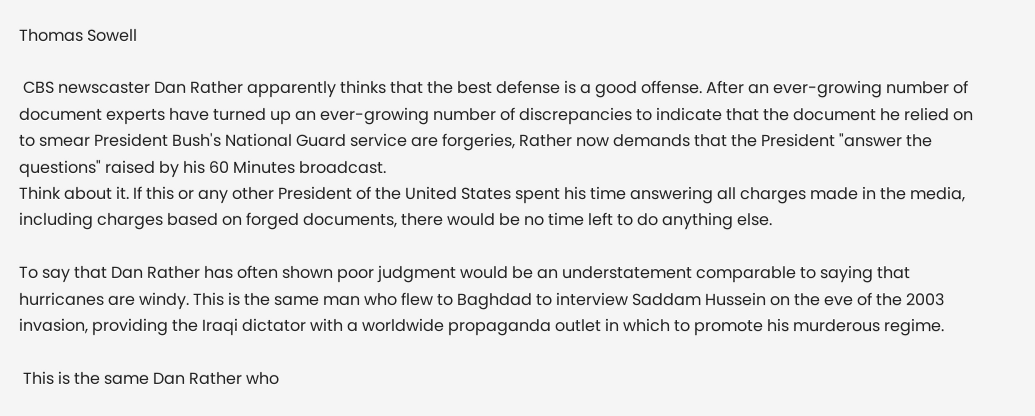Thomas Sowell

 CBS newscaster Dan Rather apparently thinks that the best defense is a good offense. After an ever-growing number of document experts have turned up an ever-growing number of discrepancies to indicate that the document he relied on to smear President Bush's National Guard service are forgeries, Rather now demands that the President "answer the questions" raised by his 60 Minutes broadcast.
Think about it. If this or any other President of the United States spent his time answering all charges made in the media, including charges based on forged documents, there would be no time left to do anything else.

To say that Dan Rather has often shown poor judgment would be an understatement comparable to saying that hurricanes are windy. This is the same man who flew to Baghdad to interview Saddam Hussein on the eve of the 2003 invasion, providing the Iraqi dictator with a worldwide propaganda outlet in which to promote his murderous regime.

 This is the same Dan Rather who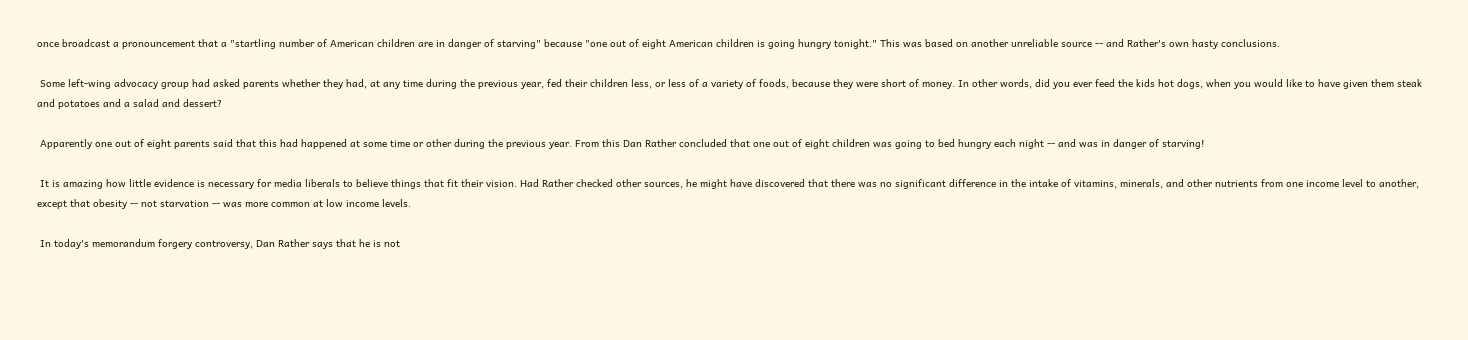once broadcast a pronouncement that a "startling number of American children are in danger of starving" because "one out of eight American children is going hungry tonight." This was based on another unreliable source -- and Rather's own hasty conclusions.

 Some left-wing advocacy group had asked parents whether they had, at any time during the previous year, fed their children less, or less of a variety of foods, because they were short of money. In other words, did you ever feed the kids hot dogs, when you would like to have given them steak and potatoes and a salad and dessert?

 Apparently one out of eight parents said that this had happened at some time or other during the previous year. From this Dan Rather concluded that one out of eight children was going to bed hungry each night -- and was in danger of starving!

 It is amazing how little evidence is necessary for media liberals to believe things that fit their vision. Had Rather checked other sources, he might have discovered that there was no significant difference in the intake of vitamins, minerals, and other nutrients from one income level to another, except that obesity -- not starvation -- was more common at low income levels.

 In today's memorandum forgery controversy, Dan Rather says that he is not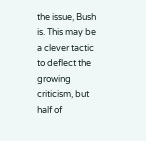the issue, Bush is. This may be a clever tactic to deflect the growing criticism, but half of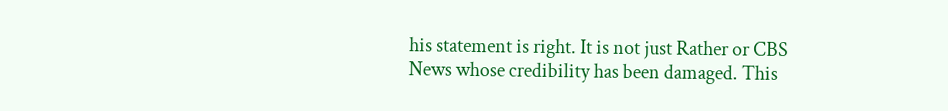his statement is right. It is not just Rather or CBS News whose credibility has been damaged. This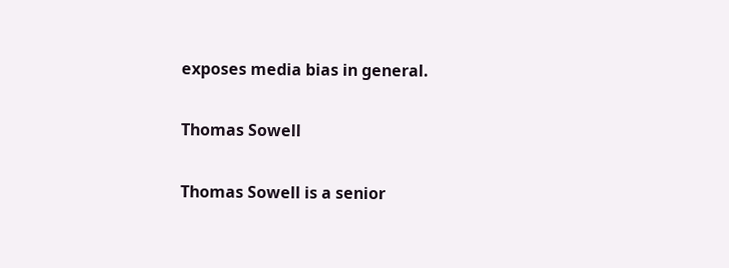exposes media bias in general.

Thomas Sowell

Thomas Sowell is a senior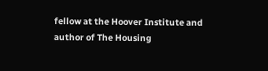fellow at the Hoover Institute and author of The Housing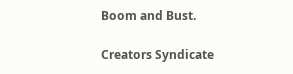Boom and Bust.

Creators Syndicate